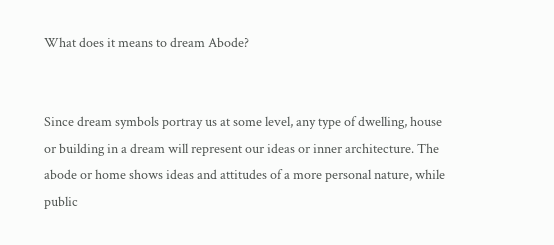What does it means to dream Abode?


Since dream symbols portray us at some level, any type of dwelling, house or building in a dream will represent our ideas or inner architecture. The abode or home shows ideas and attitudes of a more personal nature, while public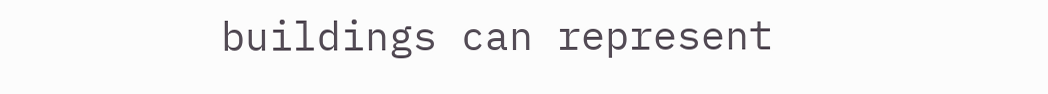buildings can represent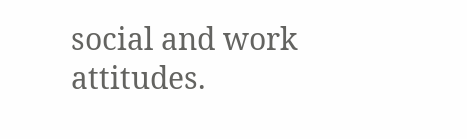social and work attitudes.